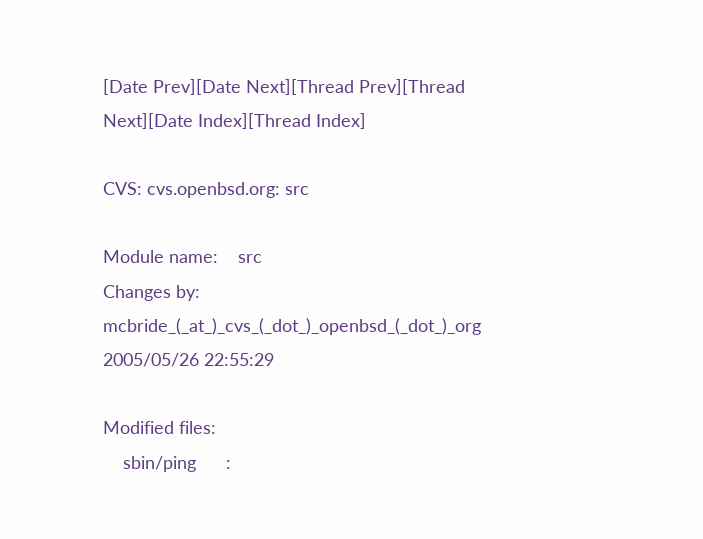[Date Prev][Date Next][Thread Prev][Thread Next][Date Index][Thread Index]

CVS: cvs.openbsd.org: src

Module name:    src
Changes by: mcbride_(_at_)_cvs_(_dot_)_openbsd_(_dot_)_org  2005/05/26 22:55:29

Modified files:
    sbin/ping      :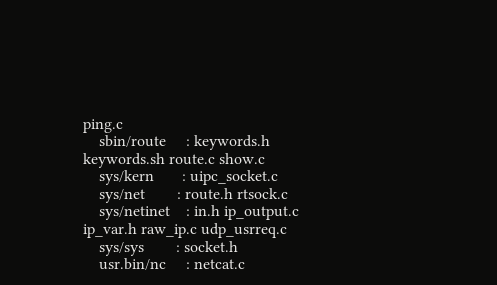ping.c
    sbin/route     : keywords.h keywords.sh route.c show.c
    sys/kern       : uipc_socket.c
    sys/net        : route.h rtsock.c
    sys/netinet    : in.h ip_output.c ip_var.h raw_ip.c udp_usrreq.c
    sys/sys        : socket.h
    usr.bin/nc     : netcat.c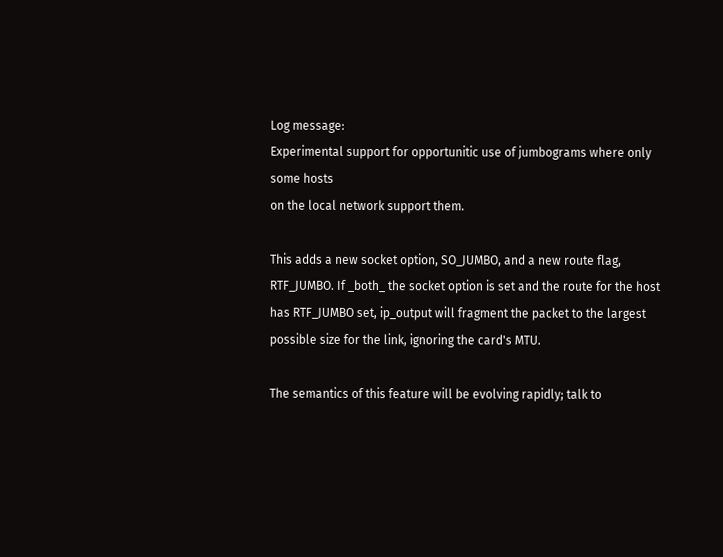Log message:
Experimental support for opportunitic use of jumbograms where only some hosts
on the local network support them.

This adds a new socket option, SO_JUMBO, and a new route flag,
RTF_JUMBO. If _both_ the socket option is set and the route for the host
has RTF_JUMBO set, ip_output will fragment the packet to the largest
possible size for the link, ignoring the card's MTU.

The semantics of this feature will be evolving rapidly; talk to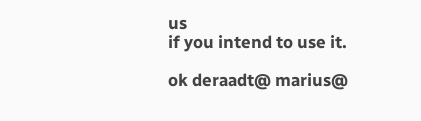us
if you intend to use it.

ok deraadt@ marius@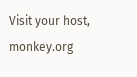Visit your host, monkey.org